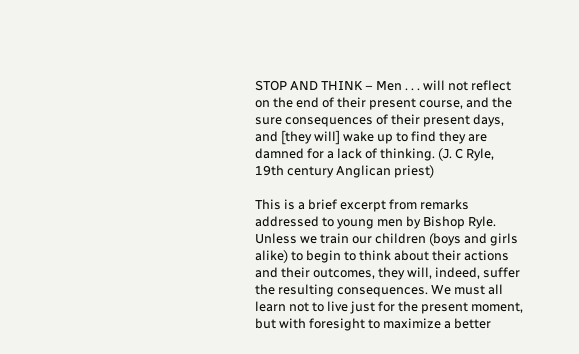STOP AND THINK – Men . . . will not reflect on the end of their present course, and the sure consequences of their present days, and [they will] wake up to find they are damned for a lack of thinking. (J. C Ryle, 19th century Anglican priest)

This is a brief excerpt from remarks addressed to young men by Bishop Ryle. Unless we train our children (boys and girls alike) to begin to think about their actions and their outcomes, they will, indeed, suffer the resulting consequences. We must all learn not to live just for the present moment, but with foresight to maximize a better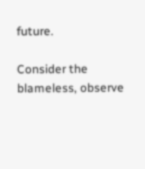future.

Consider the blameless, observe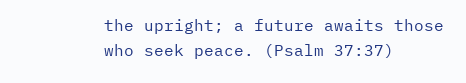the upright; a future awaits those who seek peace. (Psalm 37:37)